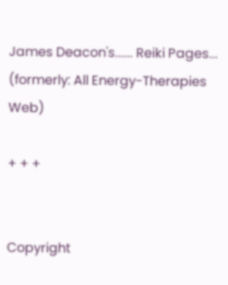James Deacon's...... Reiki Pages...
(formerly: All Energy-Therapies Web)

+ + +


Copyright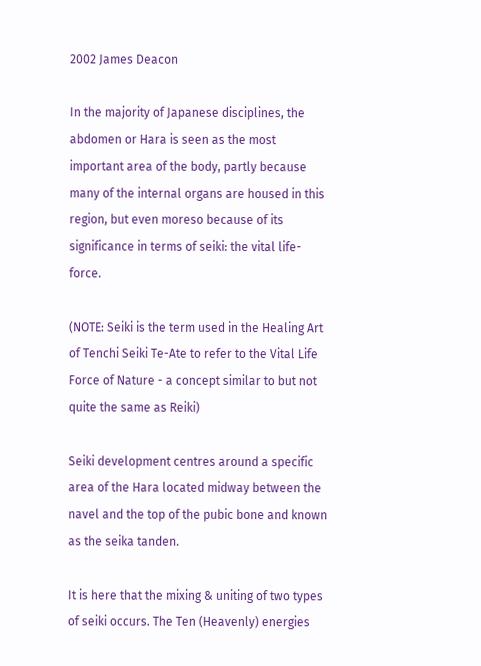2002 James Deacon

In the majority of Japanese disciplines, the abdomen or Hara is seen as the most important area of the body, partly because many of the internal organs are housed in this region, but even moreso because of its significance in terms of seiki: the vital life-force.

(NOTE: Seiki is the term used in the Healing Art of Tenchi Seiki Te-Ate to refer to the Vital Life Force of Nature - a concept similar to but not quite the same as Reiki)

Seiki development centres around a specific area of the Hara located midway between the navel and the top of the pubic bone and known as the seika tanden.

It is here that the mixing & uniting of two types of seiki occurs. The Ten (Heavenly) energies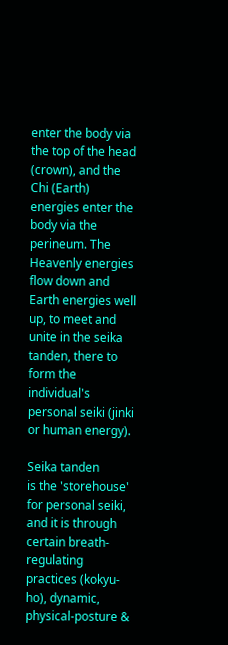enter the body via the top of the head (crown), and the Chi (Earth) energies enter the body via the perineum. The Heavenly energies flow down and Earth energies well up, to meet and unite in the seika tanden, there to form the individual's personal seiki (jinki or human energy).

Seika tanden
is the 'storehouse' for personal seiki, and it is through certain breath-regulating practices (kokyu-ho), dynamic, physical-posture &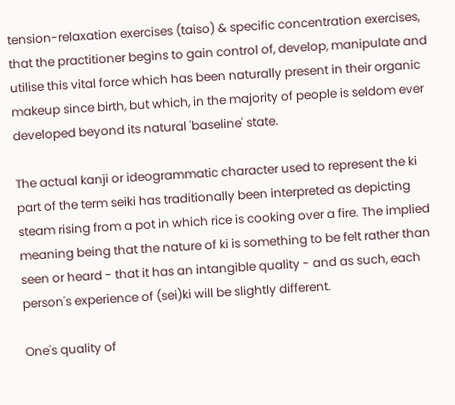tension-relaxation exercises (taiso) & specific concentration exercises, that the practitioner begins to gain control of, develop, manipulate and utilise this vital force which has been naturally present in their organic makeup since birth, but which, in the majority of people is seldom ever developed beyond its natural 'baseline' state.

The actual kanji or ideogrammatic character used to represent the ki part of the term seiki has traditionally been interpreted as depicting steam rising from a pot in which rice is cooking over a fire. The implied meaning being that the nature of ki is something to be felt rather than seen or heard - that it has an intangible quality - and as such, each person's experience of (sei)ki will be slightly different.

One's quality of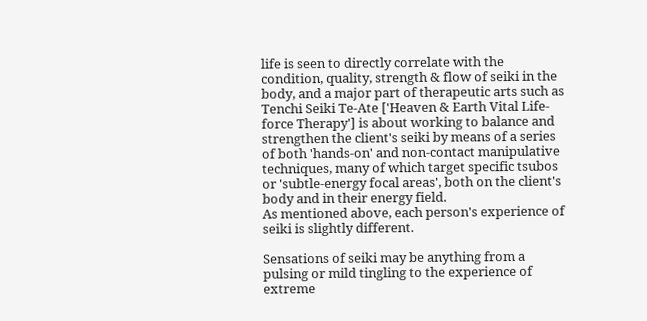life is seen to directly correlate with the condition, quality, strength & flow of seiki in the body, and a major part of therapeutic arts such as Tenchi Seiki Te-Ate ['Heaven & Earth Vital Life-force Therapy'] is about working to balance and strengthen the client's seiki by means of a series of both 'hands-on' and non-contact manipulative techniques, many of which target specific tsubos or 'subtle-energy focal areas', both on the client's body and in their energy field.
As mentioned above, each person's experience of seiki is slightly different.

Sensations of seiki may be anything from a pulsing or mild tingling to the experience of extreme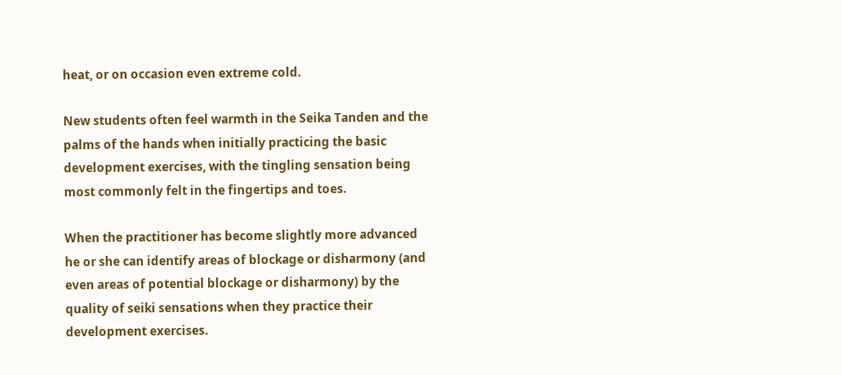heat, or on occasion even extreme cold.

New students often feel warmth in the Seika Tanden and the palms of the hands when initially practicing the basic development exercises, with the tingling sensation being most commonly felt in the fingertips and toes.

When the practitioner has become slightly more advanced he or she can identify areas of blockage or disharmony (and even areas of potential blockage or disharmony) by the quality of seiki sensations when they practice their development exercises.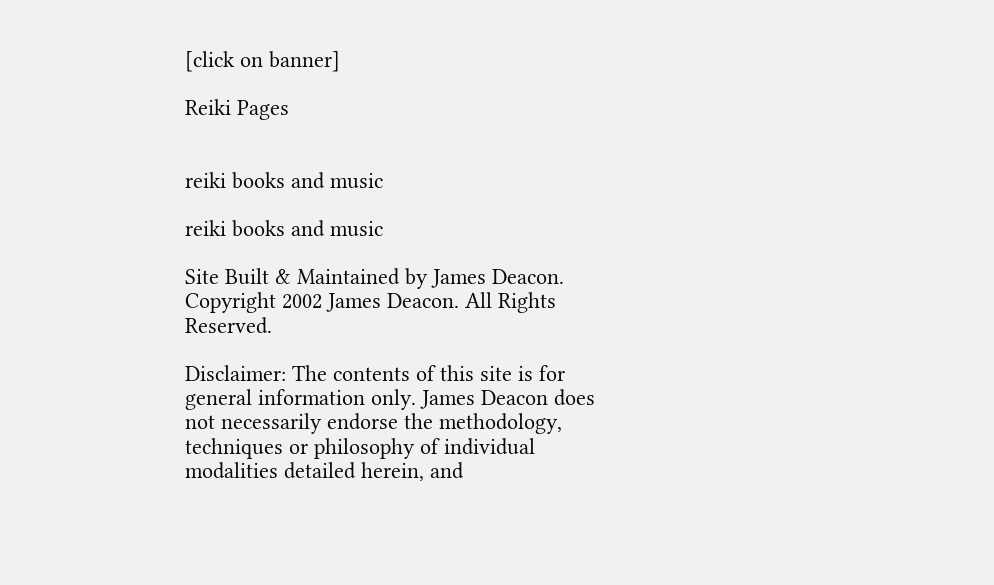[click on banner]

Reiki Pages


reiki books and music

reiki books and music

Site Built & Maintained by James Deacon. Copyright 2002 James Deacon. All Rights Reserved.

Disclaimer: The contents of this site is for general information only. James Deacon does not necessarily endorse the methodology, techniques or philosophy of individual modalities detailed herein, and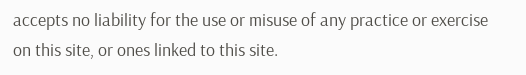accepts no liability for the use or misuse of any practice or exercise on this site, or ones linked to this site.